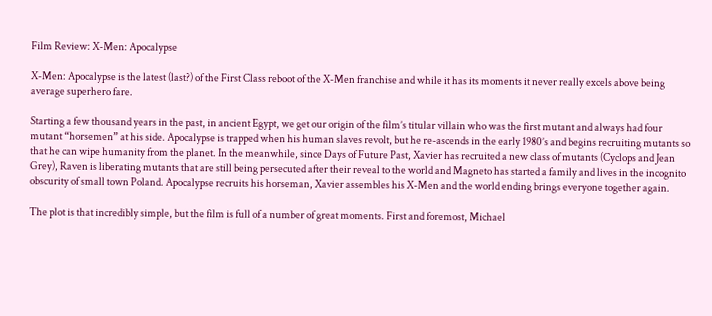Film Review: X-Men: Apocalypse

X-Men: Apocalypse is the latest (last?) of the First Class reboot of the X-Men franchise and while it has its moments it never really excels above being average superhero fare.

Starting a few thousand years in the past, in ancient Egypt, we get our origin of the film’s titular villain who was the first mutant and always had four mutant “horsemen” at his side. Apocalypse is trapped when his human slaves revolt, but he re-ascends in the early 1980’s and begins recruiting mutants so that he can wipe humanity from the planet. In the meanwhile, since Days of Future Past, Xavier has recruited a new class of mutants (Cyclops and Jean Grey), Raven is liberating mutants that are still being persecuted after their reveal to the world and Magneto has started a family and lives in the incognito obscurity of small town Poland. Apocalypse recruits his horseman, Xavier assembles his X-Men and the world ending brings everyone together again.

The plot is that incredibly simple, but the film is full of a number of great moments. First and foremost, Michael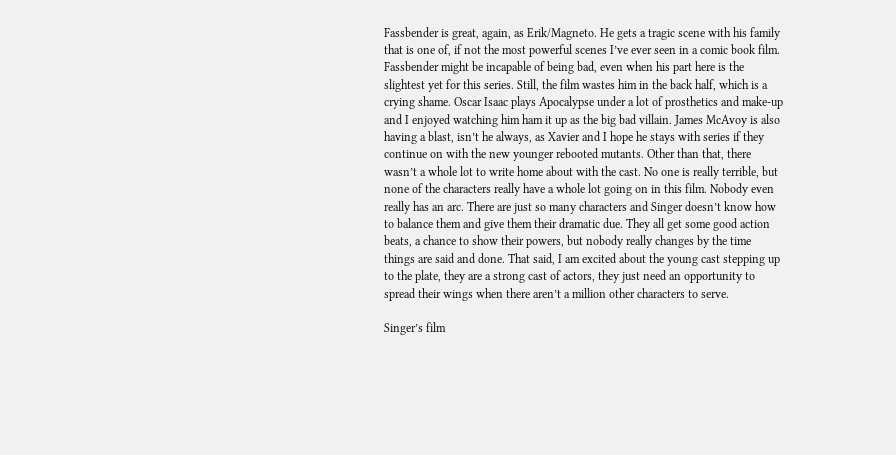Fassbender is great, again, as Erik/Magneto. He gets a tragic scene with his family that is one of, if not the most powerful scenes I’ve ever seen in a comic book film. Fassbender might be incapable of being bad, even when his part here is the slightest yet for this series. Still, the film wastes him in the back half, which is a crying shame. Oscar Isaac plays Apocalypse under a lot of prosthetics and make-up and I enjoyed watching him ham it up as the big bad villain. James McAvoy is also having a blast, isn’t he always, as Xavier and I hope he stays with series if they continue on with the new younger rebooted mutants. Other than that, there wasn’t a whole lot to write home about with the cast. No one is really terrible, but none of the characters really have a whole lot going on in this film. Nobody even really has an arc. There are just so many characters and Singer doesn’t know how to balance them and give them their dramatic due. They all get some good action beats, a chance to show their powers, but nobody really changes by the time things are said and done. That said, I am excited about the young cast stepping up to the plate, they are a strong cast of actors, they just need an opportunity to spread their wings when there aren’t a million other characters to serve.

Singer’s film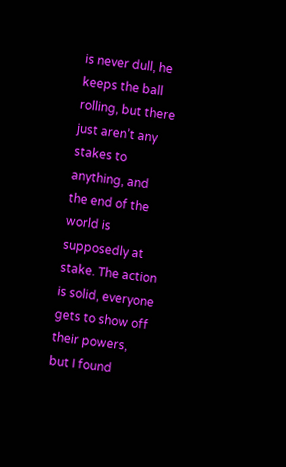is never dull, he keeps the ball rolling, but there just aren’t any stakes to anything, and the end of the world is supposedly at stake. The action is solid, everyone gets to show off their powers, but I found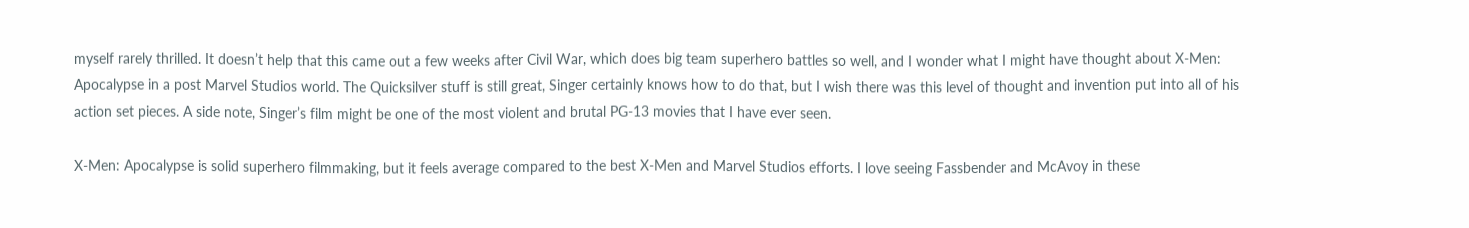myself rarely thrilled. It doesn’t help that this came out a few weeks after Civil War, which does big team superhero battles so well, and I wonder what I might have thought about X-Men: Apocalypse in a post Marvel Studios world. The Quicksilver stuff is still great, Singer certainly knows how to do that, but I wish there was this level of thought and invention put into all of his action set pieces. A side note, Singer’s film might be one of the most violent and brutal PG-13 movies that I have ever seen.

X-Men: Apocalypse is solid superhero filmmaking, but it feels average compared to the best X-Men and Marvel Studios efforts. I love seeing Fassbender and McAvoy in these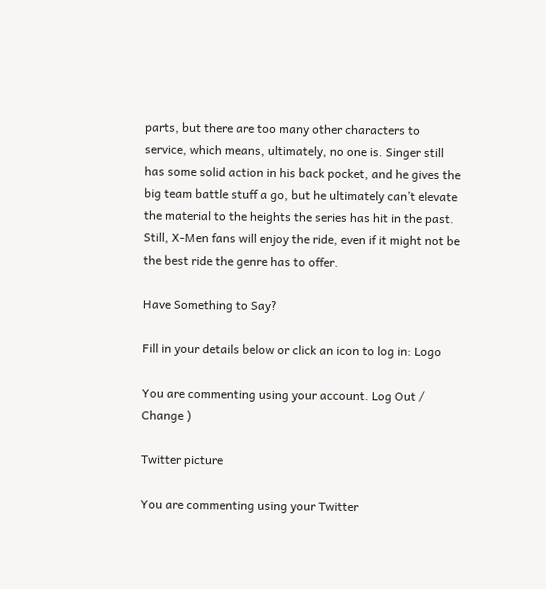parts, but there are too many other characters to service, which means, ultimately, no one is. Singer still has some solid action in his back pocket, and he gives the big team battle stuff a go, but he ultimately can’t elevate the material to the heights the series has hit in the past. Still, X-Men fans will enjoy the ride, even if it might not be the best ride the genre has to offer.

Have Something to Say?

Fill in your details below or click an icon to log in: Logo

You are commenting using your account. Log Out /  Change )

Twitter picture

You are commenting using your Twitter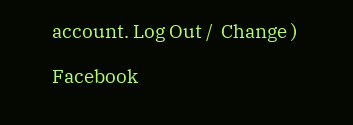account. Log Out /  Change )

Facebook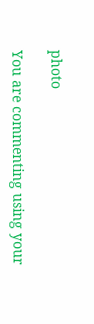photo

You are commenting using your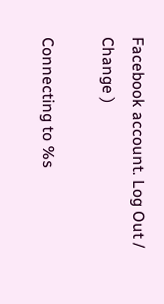Facebook account. Log Out /  Change )

Connecting to %s